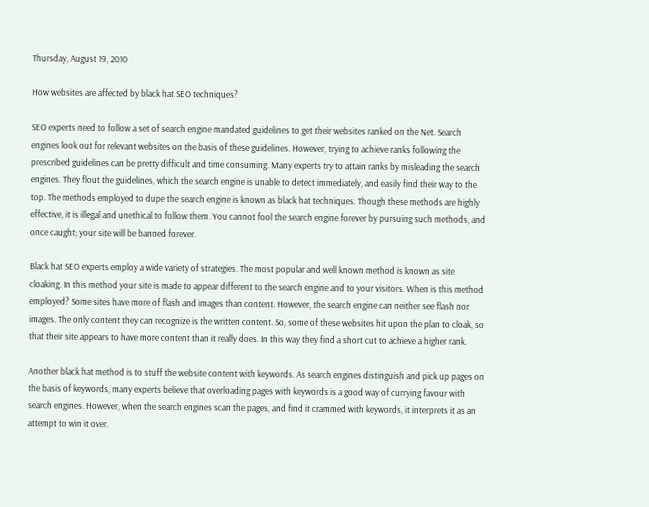Thursday, August 19, 2010

How websites are affected by black hat SEO techniques?

SEO experts need to follow a set of search engine mandated guidelines to get their websites ranked on the Net. Search engines look out for relevant websites on the basis of these guidelines. However, trying to achieve ranks following the prescribed guidelines can be pretty difficult and time consuming. Many experts try to attain ranks by misleading the search engines. They flout the guidelines, which the search engine is unable to detect immediately, and easily find their way to the top. The methods employed to dupe the search engine is known as black hat techniques. Though these methods are highly effective, it is illegal and unethical to follow them. You cannot fool the search engine forever by pursuing such methods, and once caught; your site will be banned forever.

Black hat SEO experts employ a wide variety of strategies. The most popular and well known method is known as site cloaking. In this method your site is made to appear different to the search engine and to your visitors. When is this method employed? Some sites have more of flash and images than content. However, the search engine can neither see flash nor images. The only content they can recognize is the written content. So, some of these websites hit upon the plan to cloak, so that their site appears to have more content than it really does. In this way they find a short cut to achieve a higher rank.

Another black hat method is to stuff the website content with keywords. As search engines distinguish and pick up pages on the basis of keywords, many experts believe that overloading pages with keywords is a good way of currying favour with search engines. However, when the search engines scan the pages, and find it crammed with keywords, it interprets it as an attempt to win it over.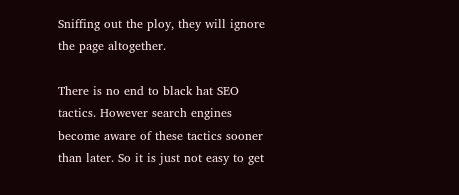Sniffing out the ploy, they will ignore the page altogether.

There is no end to black hat SEO tactics. However search engines become aware of these tactics sooner than later. So it is just not easy to get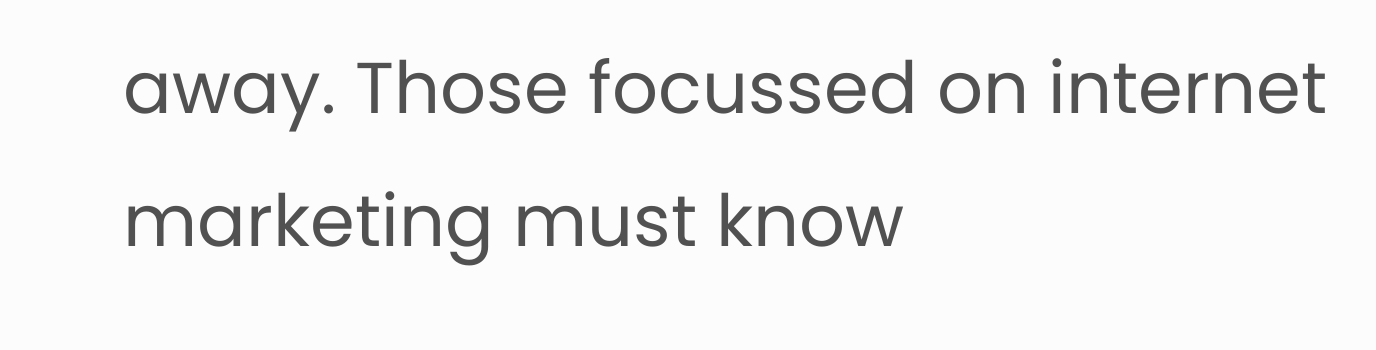away. Those focussed on internet marketing must know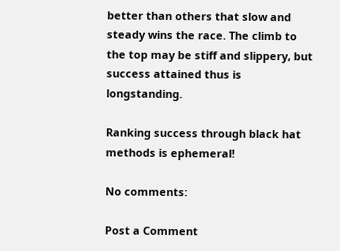better than others that slow and steady wins the race. The climb to the top may be stiff and slippery, but success attained thus is longstanding.

Ranking success through black hat methods is ephemeral!

No comments:

Post a Comment